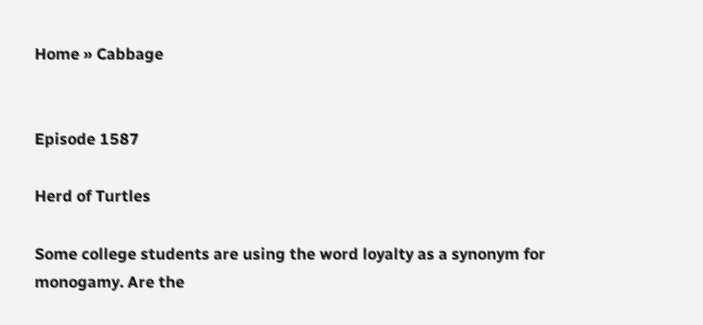Home » Cabbage


Episode 1587

Herd of Turtles

Some college students are using the word loyalty as a synonym for monogamy. Are the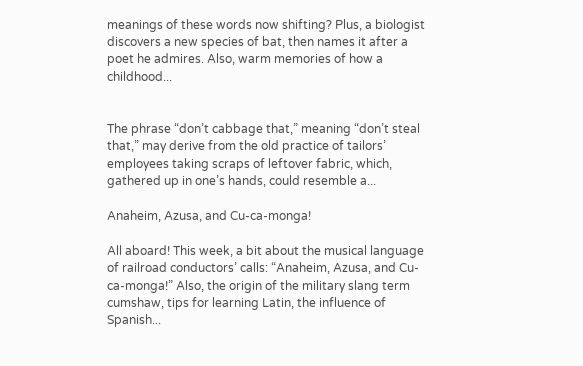meanings of these words now shifting? Plus, a biologist discovers a new species of bat, then names it after a poet he admires. Also, warm memories of how a childhood...


The phrase “don’t cabbage that,” meaning “don’t steal that,” may derive from the old practice of tailors’ employees taking scraps of leftover fabric, which, gathered up in one’s hands, could resemble a...

Anaheim, Azusa, and Cu-ca-monga!

All aboard! This week, a bit about the musical language of railroad conductors’ calls: “Anaheim, Azusa, and Cu-ca-monga!” Also, the origin of the military slang term cumshaw, tips for learning Latin, the influence of Spanish...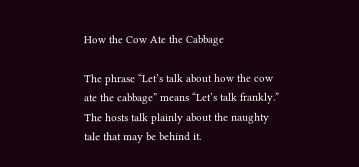How the Cow Ate the Cabbage

The phrase “Let’s talk about how the cow ate the cabbage” means “Let’s talk frankly.” The hosts talk plainly about the naughty tale that may be behind it.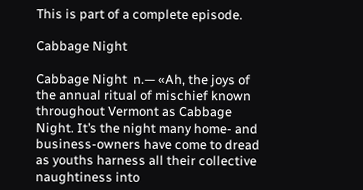This is part of a complete episode.

Cabbage Night

Cabbage Night  n.— «Ah, the joys of the annual ritual of mischief known throughout Vermont as Cabbage Night. It’s the night many home- and business-owners have come to dread as youths harness all their collective naughtiness into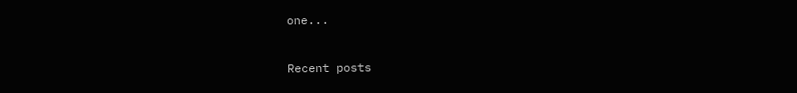one...

Recent posts